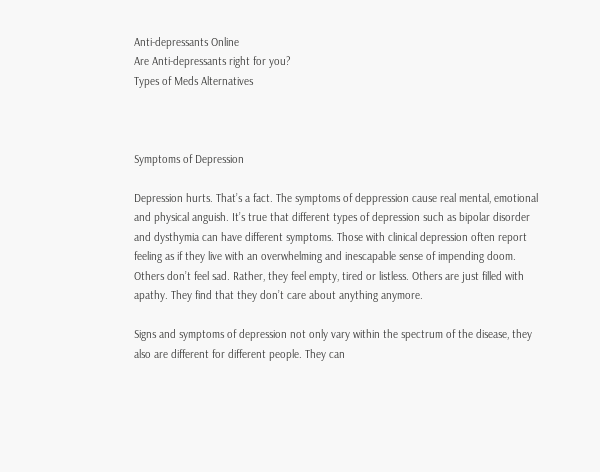Anti-depressants Online
Are Anti-depressants right for you?
Types of Meds Alternatives



Symptoms of Depression

Depression hurts. That’s a fact. The symptoms of deppression cause real mental, emotional and physical anguish. It’s true that different types of depression such as bipolar disorder and dysthymia can have different symptoms. Those with clinical depression often report feeling as if they live with an overwhelming and inescapable sense of impending doom. Others don’t feel sad. Rather, they feel empty, tired or listless. Others are just filled with apathy. They find that they don’t care about anything anymore.

Signs and symptoms of depression not only vary within the spectrum of the disease, they also are different for different people. They can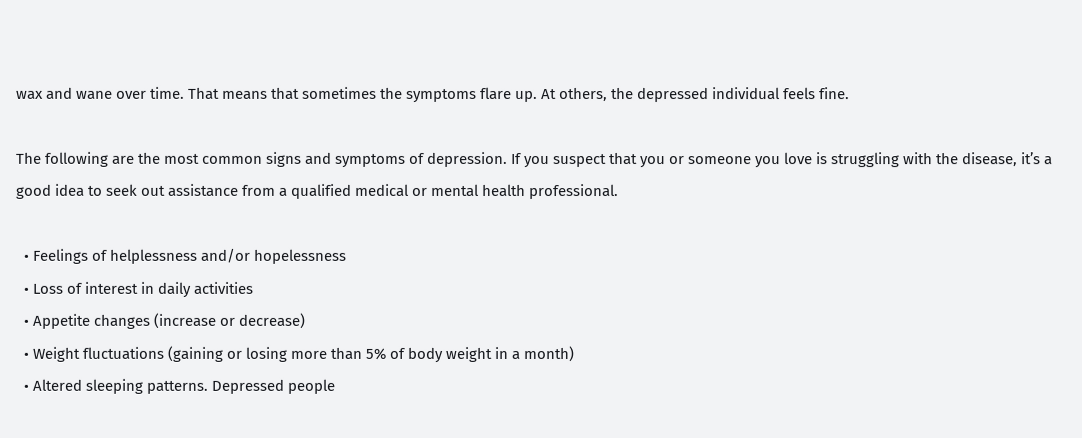wax and wane over time. That means that sometimes the symptoms flare up. At others, the depressed individual feels fine.

The following are the most common signs and symptoms of depression. If you suspect that you or someone you love is struggling with the disease, it’s a good idea to seek out assistance from a qualified medical or mental health professional.

  • Feelings of helplessness and/or hopelessness
  • Loss of interest in daily activities
  • Appetite changes (increase or decrease)
  • Weight fluctuations (gaining or losing more than 5% of body weight in a month)
  • Altered sleeping patterns. Depressed people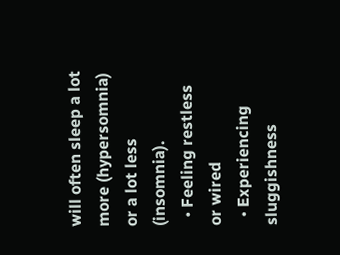will often sleep a lot more (hypersomnia) or a lot less (insomnia).
  • Feeling restless or wired
  • Experiencing sluggishness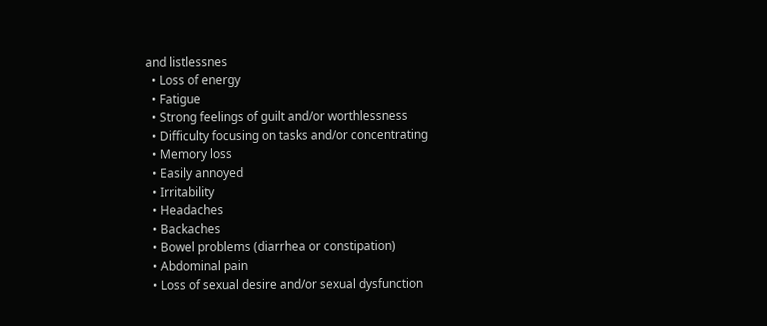and listlessnes
  • Loss of energy
  • Fatigue
  • Strong feelings of guilt and/or worthlessness
  • Difficulty focusing on tasks and/or concentrating
  • Memory loss
  • Easily annoyed
  • Irritability
  • Headaches
  • Backaches
  • Bowel problems (diarrhea or constipation)
  • Abdominal pain
  • Loss of sexual desire and/or sexual dysfunction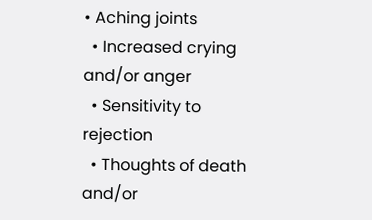• Aching joints
  • Increased crying and/or anger
  • Sensitivity to rejection
  • Thoughts of death and/or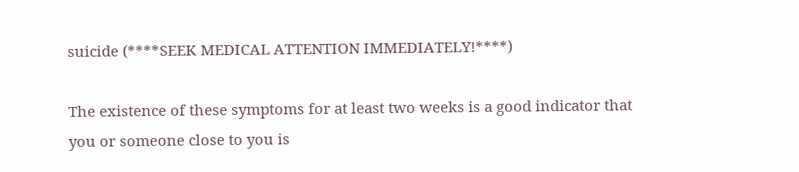suicide (****SEEK MEDICAL ATTENTION IMMEDIATELY!****)

The existence of these symptoms for at least two weeks is a good indicator that you or someone close to you is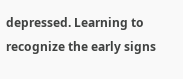depressed. Learning to recognize the early signs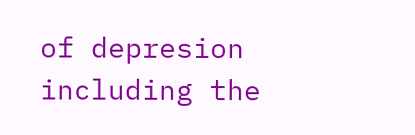of depresion including the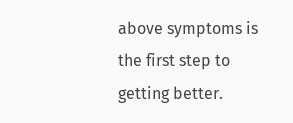above symptoms is the first step to getting better.